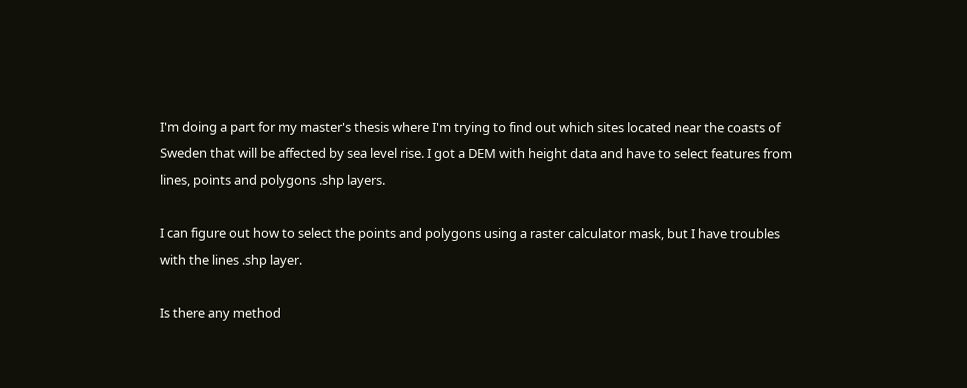I'm doing a part for my master's thesis where I'm trying to find out which sites located near the coasts of Sweden that will be affected by sea level rise. I got a DEM with height data and have to select features from lines, points and polygons .shp layers.

I can figure out how to select the points and polygons using a raster calculator mask, but I have troubles with the lines .shp layer.

Is there any method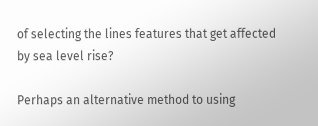of selecting the lines features that get affected by sea level rise?

Perhaps an alternative method to using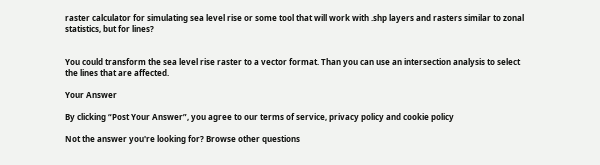raster calculator for simulating sea level rise or some tool that will work with .shp layers and rasters similar to zonal statistics, but for lines?


You could transform the sea level rise raster to a vector format. Than you can use an intersection analysis to select the lines that are affected.

Your Answer

By clicking “Post Your Answer”, you agree to our terms of service, privacy policy and cookie policy

Not the answer you're looking for? Browse other questions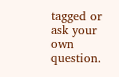tagged or ask your own question.